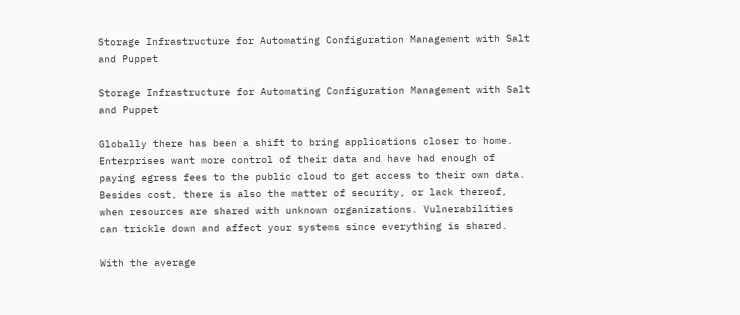Storage Infrastructure for Automating Configuration Management with Salt and Puppet

Storage Infrastructure for Automating Configuration Management with Salt and Puppet

Globally there has been a shift to bring applications closer to home. Enterprises want more control of their data and have had enough of paying egress fees to the public cloud to get access to their own data. Besides cost, there is also the matter of security, or lack thereof, when resources are shared with unknown organizations. Vulnerabilities can trickle down and affect your systems since everything is shared.

With the average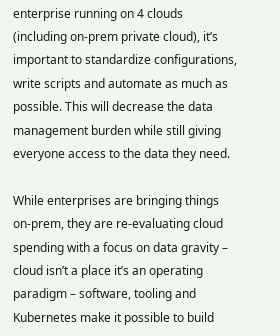enterprise running on 4 clouds (including on-prem private cloud), it’s important to standardize configurations, write scripts and automate as much as possible. This will decrease the data management burden while still giving everyone access to the data they need.

While enterprises are bringing things on-prem, they are re-evaluating cloud spending with a focus on data gravity – cloud isn’t a place it’s an operating paradigm – software, tooling and Kubernetes make it possible to build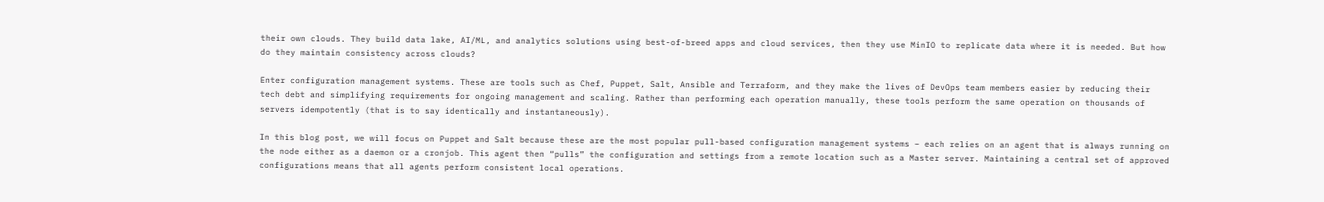their own clouds. They build data lake, AI/ML, and analytics solutions using best-of-breed apps and cloud services, then they use MinIO to replicate data where it is needed. But how do they maintain consistency across clouds?

Enter configuration management systems. These are tools such as Chef, Puppet, Salt, Ansible and Terraform, and they make the lives of DevOps team members easier by reducing their tech debt and simplifying requirements for ongoing management and scaling. Rather than performing each operation manually, these tools perform the same operation on thousands of servers idempotently (that is to say identically and instantaneously).

In this blog post, we will focus on Puppet and Salt because these are the most popular pull-based configuration management systems – each relies on an agent that is always running on the node either as a daemon or a cronjob. This agent then “pulls” the configuration and settings from a remote location such as a Master server. Maintaining a central set of approved configurations means that all agents perform consistent local operations.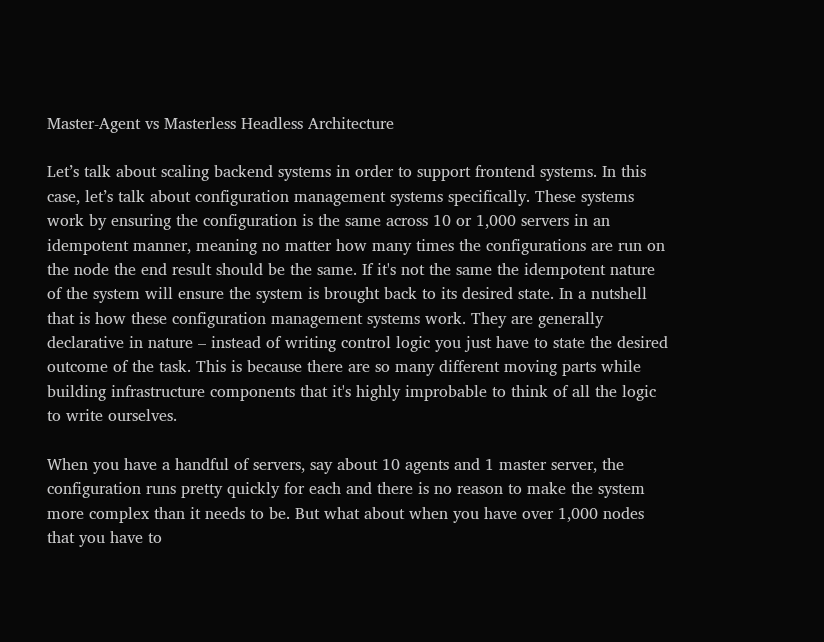Master-Agent vs Masterless Headless Architecture

Let’s talk about scaling backend systems in order to support frontend systems. In this case, let’s talk about configuration management systems specifically. These systems work by ensuring the configuration is the same across 10 or 1,000 servers in an idempotent manner, meaning no matter how many times the configurations are run on the node the end result should be the same. If it's not the same the idempotent nature of the system will ensure the system is brought back to its desired state. In a nutshell that is how these configuration management systems work. They are generally declarative in nature – instead of writing control logic you just have to state the desired outcome of the task. This is because there are so many different moving parts while building infrastructure components that it's highly improbable to think of all the logic to write ourselves.

When you have a handful of servers, say about 10 agents and 1 master server, the configuration runs pretty quickly for each and there is no reason to make the system more complex than it needs to be. But what about when you have over 1,000 nodes that you have to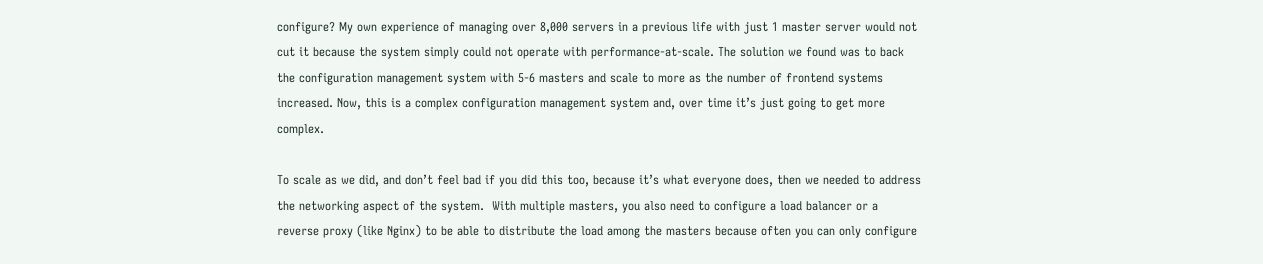configure? My own experience of managing over 8,000 servers in a previous life with just 1 master server would not cut it because the system simply could not operate with performance-at-scale. The solution we found was to back the configuration management system with 5-6 masters and scale to more as the number of frontend systems increased. Now, this is a complex configuration management system and, over time it’s just going to get more complex.

To scale as we did, and don’t feel bad if you did this too, because it’s what everyone does, then we needed to address the networking aspect of the system.  With multiple masters, you also need to configure a load balancer or a reverse proxy (like Nginx) to be able to distribute the load among the masters because often you can only configure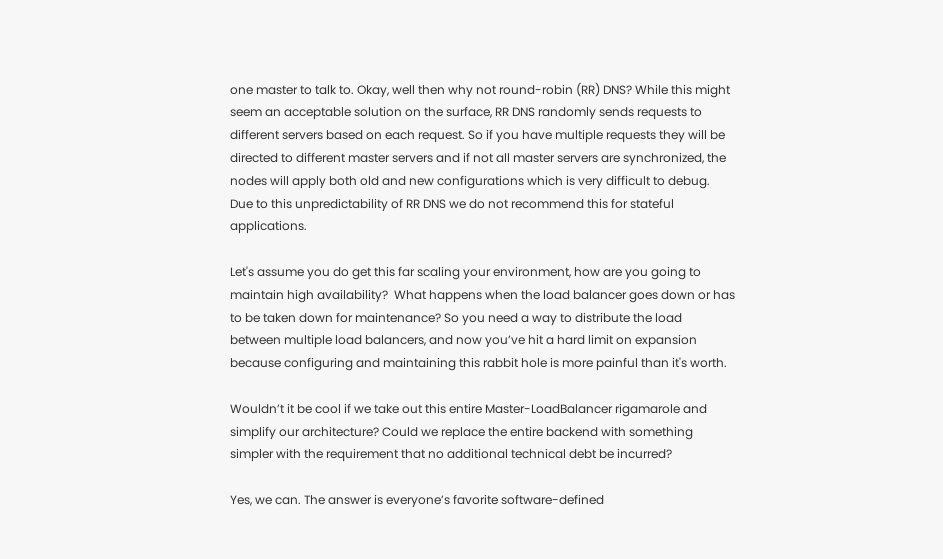one master to talk to. Okay, well then why not round-robin (RR) DNS? While this might seem an acceptable solution on the surface, RR DNS randomly sends requests to different servers based on each request. So if you have multiple requests they will be directed to different master servers and if not all master servers are synchronized, the nodes will apply both old and new configurations which is very difficult to debug. Due to this unpredictability of RR DNS we do not recommend this for stateful applications.

Let's assume you do get this far scaling your environment, how are you going to maintain high availability?  What happens when the load balancer goes down or has to be taken down for maintenance? So you need a way to distribute the load between multiple load balancers, and now you’ve hit a hard limit on expansion because configuring and maintaining this rabbit hole is more painful than it's worth.

Wouldn’t it be cool if we take out this entire Master-LoadBalancer rigamarole and simplify our architecture? Could we replace the entire backend with something simpler with the requirement that no additional technical debt be incurred?

Yes, we can. The answer is everyone’s favorite software-defined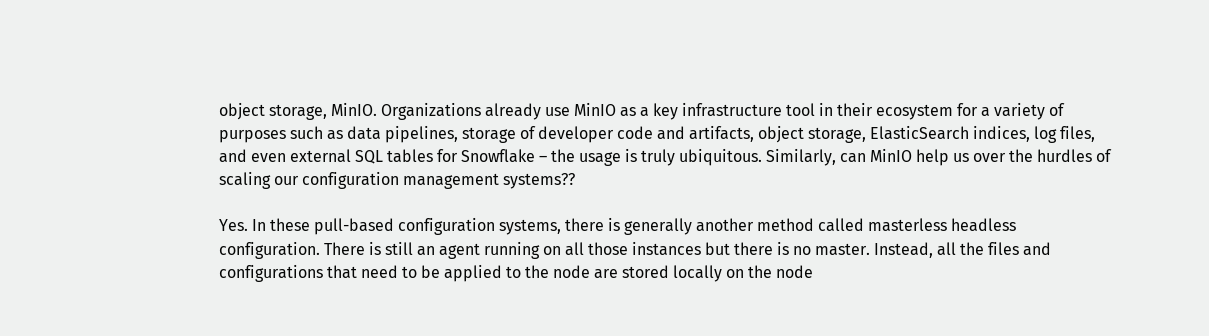object storage, MinIO. Organizations already use MinIO as a key infrastructure tool in their ecosystem for a variety of purposes such as data pipelines, storage of developer code and artifacts, object storage, ElasticSearch indices, log files, and even external SQL tables for Snowflake – the usage is truly ubiquitous. Similarly, can MinIO help us over the hurdles of scaling our configuration management systems??

Yes. In these pull-based configuration systems, there is generally another method called masterless headless configuration. There is still an agent running on all those instances but there is no master. Instead, all the files and configurations that need to be applied to the node are stored locally on the node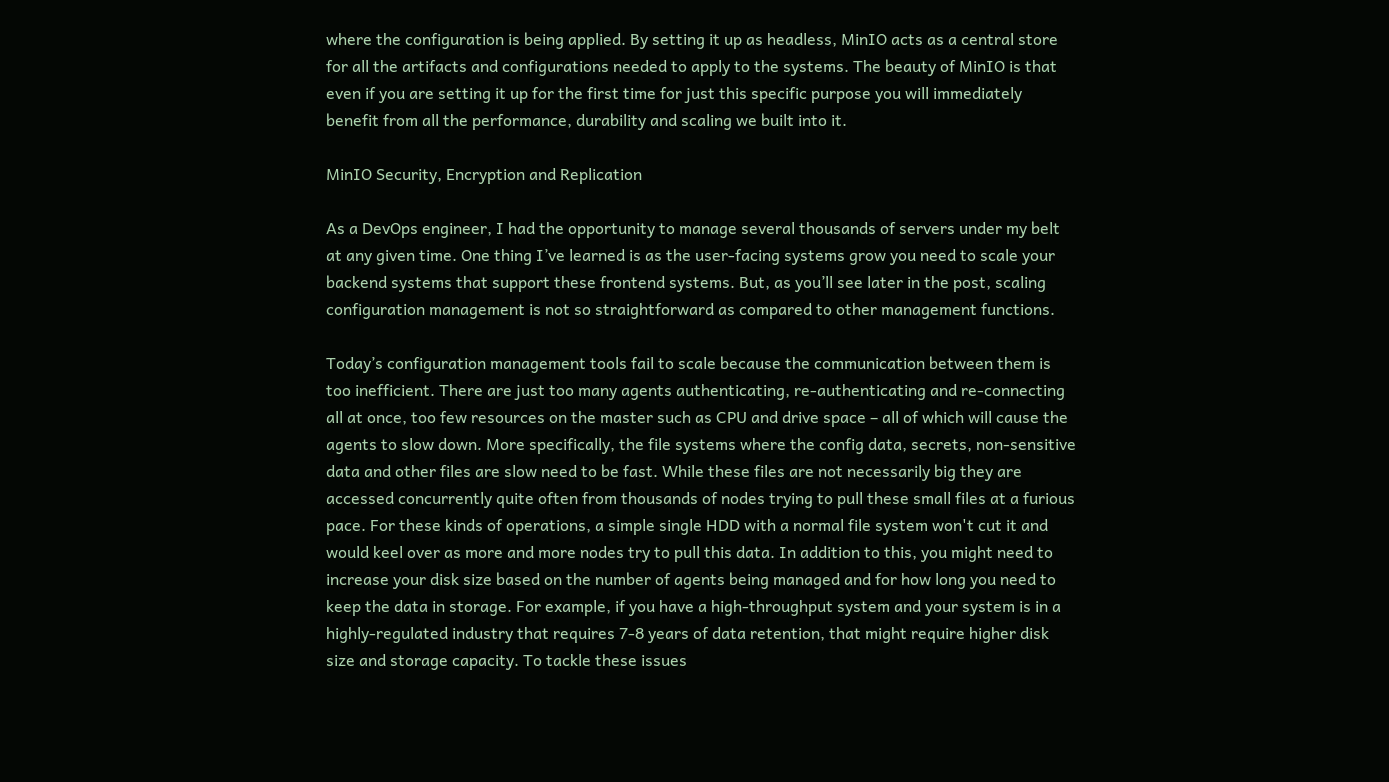where the configuration is being applied. By setting it up as headless, MinIO acts as a central store for all the artifacts and configurations needed to apply to the systems. The beauty of MinIO is that even if you are setting it up for the first time for just this specific purpose you will immediately benefit from all the performance, durability and scaling we built into it.

MinIO Security, Encryption and Replication

As a DevOps engineer, I had the opportunity to manage several thousands of servers under my belt at any given time. One thing I’ve learned is as the user-facing systems grow you need to scale your backend systems that support these frontend systems. But, as you’ll see later in the post, scaling configuration management is not so straightforward as compared to other management functions.

Today’s configuration management tools fail to scale because the communication between them is too inefficient. There are just too many agents authenticating, re-authenticating and re-connecting all at once, too few resources on the master such as CPU and drive space – all of which will cause the agents to slow down. More specifically, the file systems where the config data, secrets, non-sensitive data and other files are slow need to be fast. While these files are not necessarily big they are accessed concurrently quite often from thousands of nodes trying to pull these small files at a furious pace. For these kinds of operations, a simple single HDD with a normal file system won't cut it and would keel over as more and more nodes try to pull this data. In addition to this, you might need to increase your disk size based on the number of agents being managed and for how long you need to keep the data in storage. For example, if you have a high-throughput system and your system is in a highly-regulated industry that requires 7-8 years of data retention, that might require higher disk size and storage capacity. To tackle these issues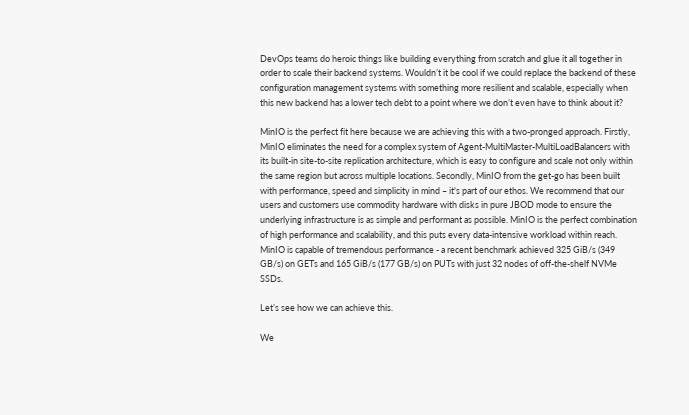DevOps teams do heroic things like building everything from scratch and glue it all together in order to scale their backend systems. Wouldn’t it be cool if we could replace the backend of these configuration management systems with something more resilient and scalable, especially when this new backend has a lower tech debt to a point where we don’t even have to think about it?

MinIO is the perfect fit here because we are achieving this with a two-pronged approach. Firstly, MinIO eliminates the need for a complex system of Agent-MultiMaster-MultiLoadBalancers with its built-in site-to-site replication architecture, which is easy to configure and scale not only within the same region but across multiple locations. Secondly, MinIO from the get-go has been built with performance, speed and simplicity in mind – it's part of our ethos. We recommend that our users and customers use commodity hardware with disks in pure JBOD mode to ensure the underlying infrastructure is as simple and performant as possible. MinIO is the perfect combination of high performance and scalability, and this puts every data-intensive workload within reach. MinIO is capable of tremendous performance - a recent benchmark achieved 325 GiB/s (349 GB/s) on GETs and 165 GiB/s (177 GB/s) on PUTs with just 32 nodes of off-the-shelf NVMe SSDs.

Let’s see how we can achieve this.

We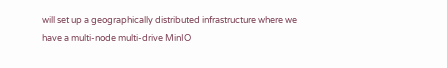will set up a geographically distributed infrastructure where we have a multi-node multi-drive MinIO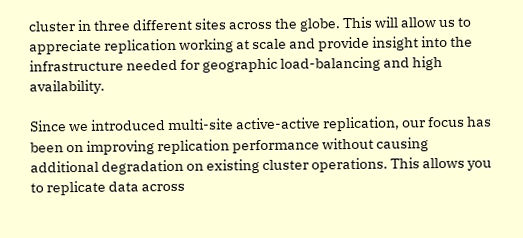cluster in three different sites across the globe. This will allow us to appreciate replication working at scale and provide insight into the infrastructure needed for geographic load-balancing and high availability.

Since we introduced multi-site active-active replication, our focus has been on improving replication performance without causing additional degradation on existing cluster operations. This allows you to replicate data across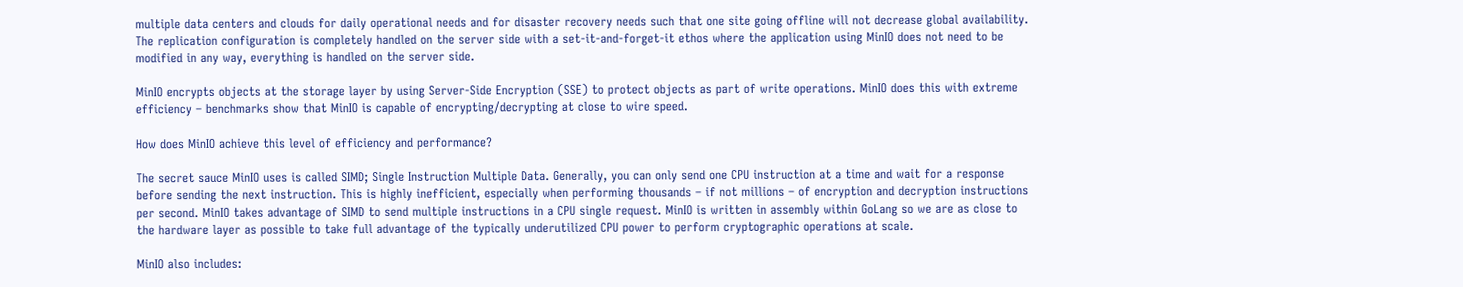multiple data centers and clouds for daily operational needs and for disaster recovery needs such that one site going offline will not decrease global availability. The replication configuration is completely handled on the server side with a set-it-and-forget-it ethos where the application using MinIO does not need to be modified in any way, everything is handled on the server side.

MinIO encrypts objects at the storage layer by using Server-Side Encryption (SSE) to protect objects as part of write operations. MinIO does this with extreme efficiency – benchmarks show that MinIO is capable of encrypting/decrypting at close to wire speed.

How does MinIO achieve this level of efficiency and performance?

The secret sauce MinIO uses is called SIMD; Single Instruction Multiple Data. Generally, you can only send one CPU instruction at a time and wait for a response before sending the next instruction. This is highly inefficient, especially when performing thousands – if not millions – of encryption and decryption instructions per second. MinIO takes advantage of SIMD to send multiple instructions in a CPU single request. MinIO is written in assembly within GoLang so we are as close to the hardware layer as possible to take full advantage of the typically underutilized CPU power to perform cryptographic operations at scale.

MinIO also includes: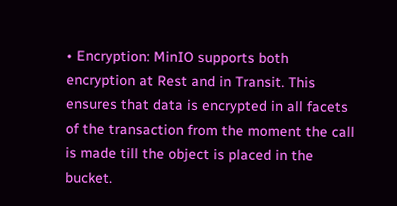• Encryption: MinIO supports both encryption at Rest and in Transit. This ensures that data is encrypted in all facets of the transaction from the moment the call is made till the object is placed in the bucket.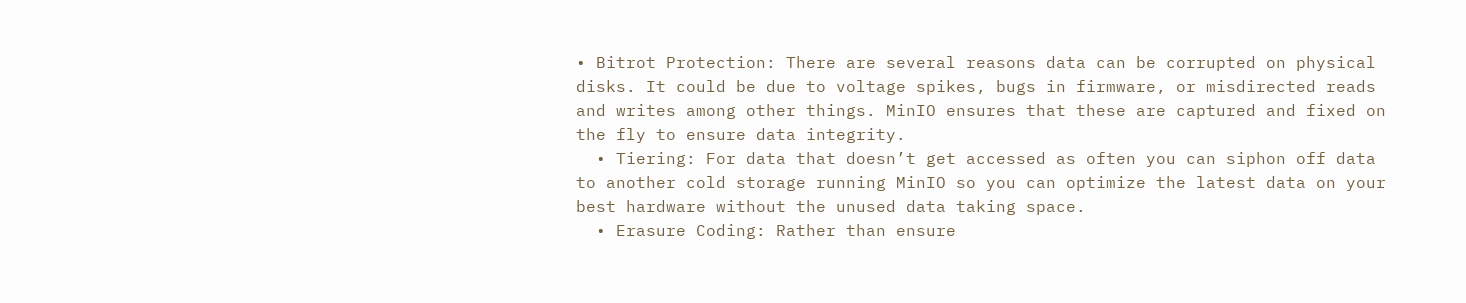• Bitrot Protection: There are several reasons data can be corrupted on physical disks. It could be due to voltage spikes, bugs in firmware, or misdirected reads and writes among other things. MinIO ensures that these are captured and fixed on the fly to ensure data integrity.
  • Tiering: For data that doesn’t get accessed as often you can siphon off data to another cold storage running MinIO so you can optimize the latest data on your best hardware without the unused data taking space.
  • Erasure Coding: Rather than ensure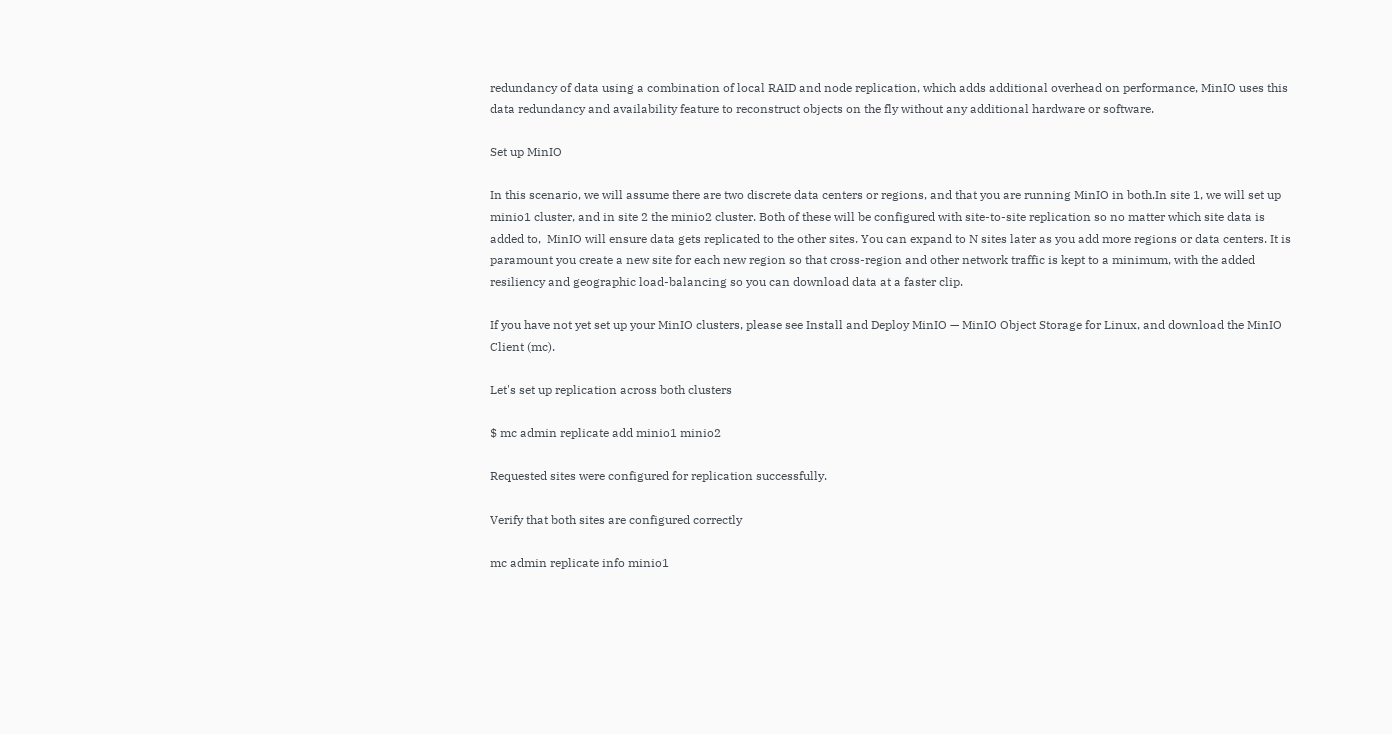redundancy of data using a combination of local RAID and node replication, which adds additional overhead on performance, MinIO uses this data redundancy and availability feature to reconstruct objects on the fly without any additional hardware or software.

Set up MinIO

In this scenario, we will assume there are two discrete data centers or regions, and that you are running MinIO in both.In site 1, we will set up minio1 cluster, and in site 2 the minio2 cluster. Both of these will be configured with site-to-site replication so no matter which site data is added to,  MinIO will ensure data gets replicated to the other sites. You can expand to N sites later as you add more regions or data centers. It is paramount you create a new site for each new region so that cross-region and other network traffic is kept to a minimum, with the added resiliency and geographic load-balancing so you can download data at a faster clip.

If you have not yet set up your MinIO clusters, please see Install and Deploy MinIO — MinIO Object Storage for Linux, and download the MinIO Client (mc).

Let's set up replication across both clusters

$ mc admin replicate add minio1 minio2

Requested sites were configured for replication successfully.

Verify that both sites are configured correctly

mc admin replicate info minio1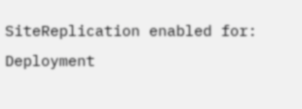SiteReplication enabled for:
Deployment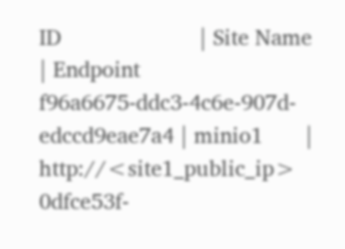ID                       | Site Name     | Endpoint
f96a6675-ddc3-4c6e-907d-edccd9eae7a4 | minio1       | http://<site1_public_ip>
0dfce53f-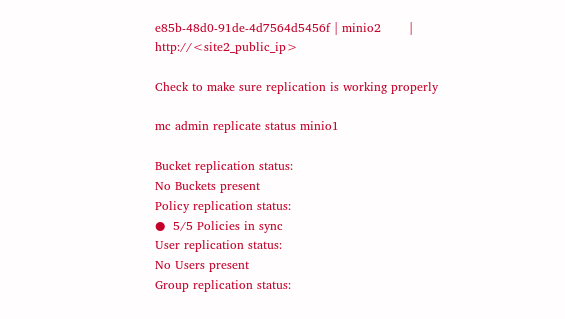e85b-48d0-91de-4d7564d5456f | minio2       | http://<site2_public_ip>

Check to make sure replication is working properly

mc admin replicate status minio1

Bucket replication status:
No Buckets present
Policy replication status:
●  5/5 Policies in sync
User replication status:
No Users present
Group replication status: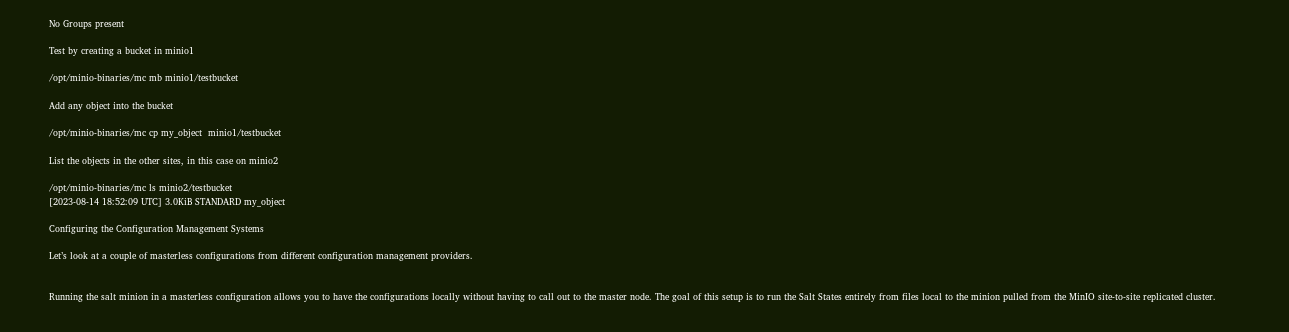No Groups present

Test by creating a bucket in minio1

/opt/minio-binaries/mc mb minio1/testbucket

Add any object into the bucket

/opt/minio-binaries/mc cp my_object  minio1/testbucket

List the objects in the other sites, in this case on minio2

/opt/minio-binaries/mc ls minio2/testbucket
[2023-08-14 18:52:09 UTC] 3.0KiB STANDARD my_object

Configuring the Configuration Management Systems

Let’s look at a couple of masterless configurations from different configuration management providers.


Running the salt minion in a masterless configuration allows you to have the configurations locally without having to call out to the master node. The goal of this setup is to run the Salt States entirely from files local to the minion pulled from the MinIO site-to-site replicated cluster.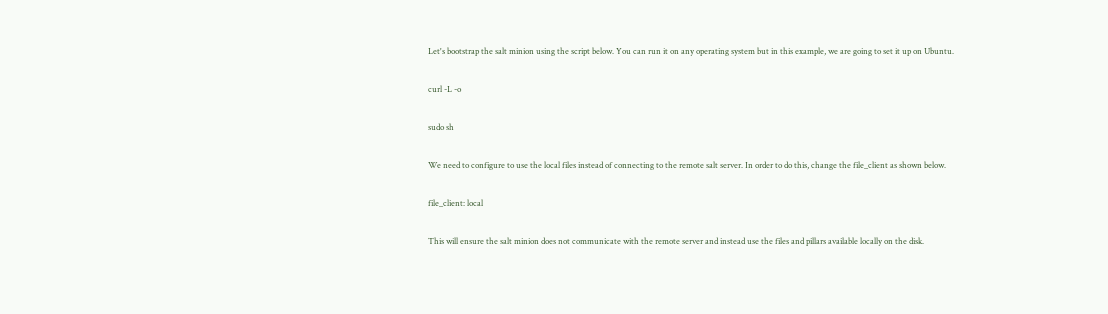Let's bootstrap the salt minion using the script below. You can run it on any operating system but in this example, we are going to set it up on Ubuntu.

curl -L -o

sudo sh

We need to configure to use the local files instead of connecting to the remote salt server. In order to do this, change the file_client as shown below.

file_client: local

This will ensure the salt minion does not communicate with the remote server and instead use the files and pillars available locally on the disk.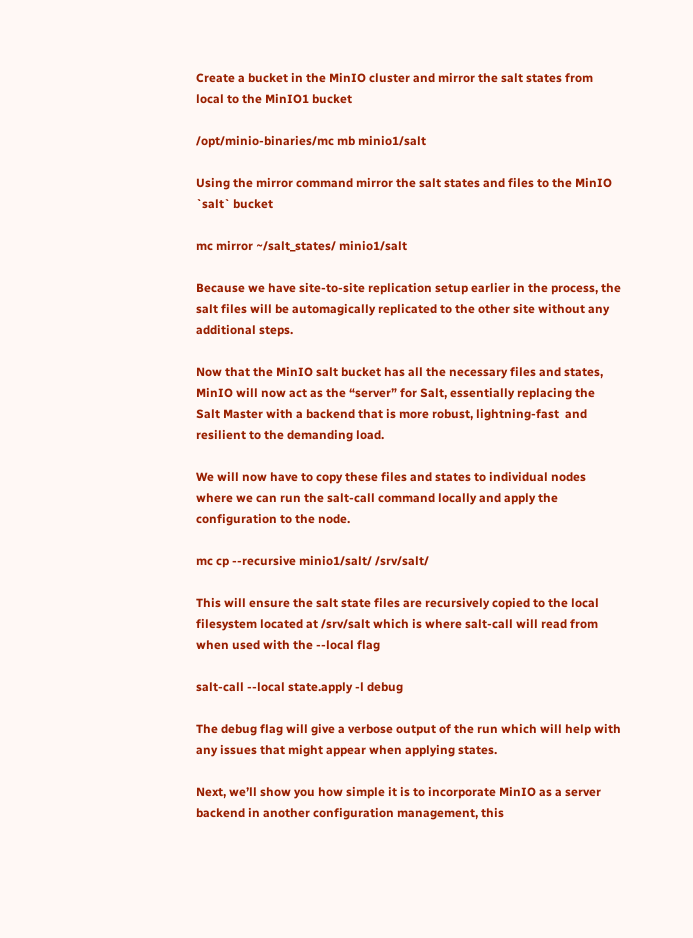Create a bucket in the MinIO cluster and mirror the salt states from local to the MinIO1 bucket

/opt/minio-binaries/mc mb minio1/salt

Using the mirror command mirror the salt states and files to the MinIO `salt` bucket

mc mirror ~/salt_states/ minio1/salt

Because we have site-to-site replication setup earlier in the process, the salt files will be automagically replicated to the other site without any additional steps.

Now that the MinIO salt bucket has all the necessary files and states, MinIO will now act as the “server” for Salt, essentially replacing the Salt Master with a backend that is more robust, lightning-fast  and resilient to the demanding load.

We will now have to copy these files and states to individual nodes where we can run the salt-call command locally and apply the configuration to the node.

mc cp --recursive minio1/salt/ /srv/salt/

This will ensure the salt state files are recursively copied to the local filesystem located at /srv/salt which is where salt-call will read from when used with the --local flag

salt-call --local state.apply -l debug

The debug flag will give a verbose output of the run which will help with any issues that might appear when applying states.

Next, we’ll show you how simple it is to incorporate MinIO as a server backend in another configuration management, this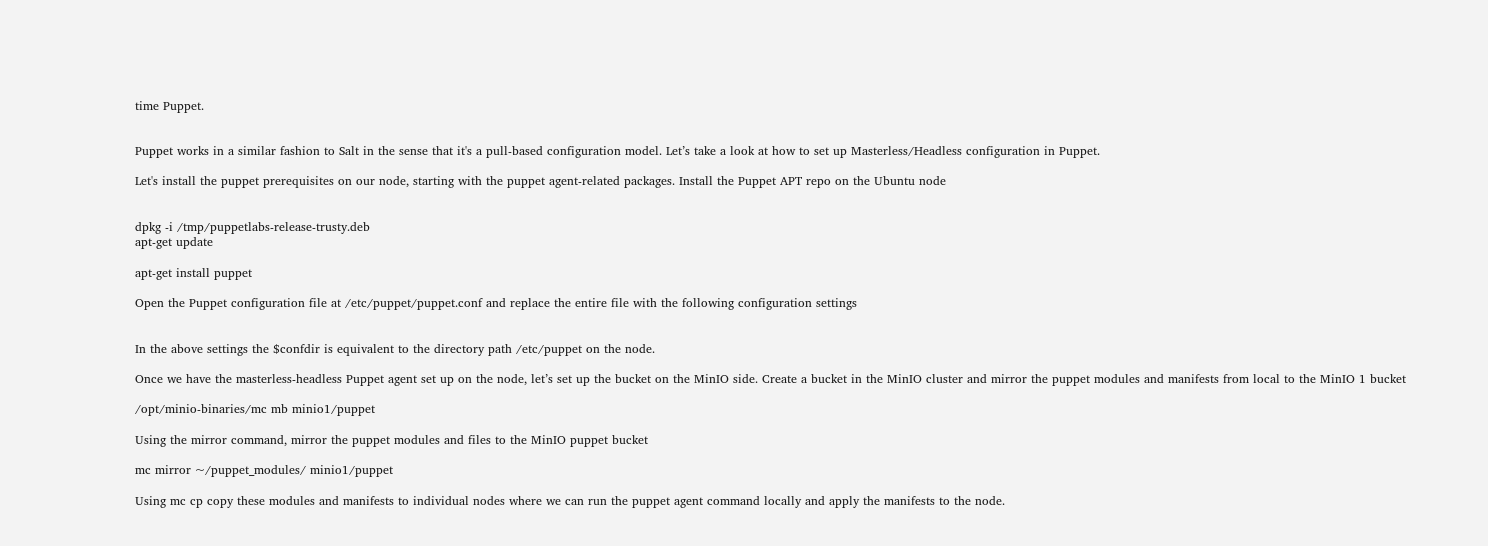time Puppet.


Puppet works in a similar fashion to Salt in the sense that it's a pull-based configuration model. Let’s take a look at how to set up Masterless/Headless configuration in Puppet.

Let's install the puppet prerequisites on our node, starting with the puppet agent-related packages. Install the Puppet APT repo on the Ubuntu node


dpkg -i /tmp/puppetlabs-release-trusty.deb
apt-get update

apt-get install puppet

Open the Puppet configuration file at /etc/puppet/puppet.conf and replace the entire file with the following configuration settings


In the above settings the $confdir is equivalent to the directory path /etc/puppet on the node.

Once we have the masterless-headless Puppet agent set up on the node, let’s set up the bucket on the MinIO side. Create a bucket in the MinIO cluster and mirror the puppet modules and manifests from local to the MinIO 1 bucket

/opt/minio-binaries/mc mb minio1/puppet

Using the mirror command, mirror the puppet modules and files to the MinIO puppet bucket

mc mirror ~/puppet_modules/ minio1/puppet

Using mc cp copy these modules and manifests to individual nodes where we can run the puppet agent command locally and apply the manifests to the node.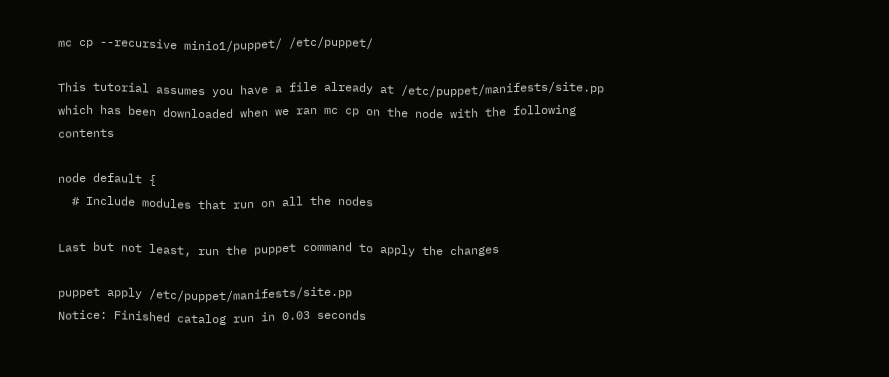mc cp --recursive minio1/puppet/ /etc/puppet/

This tutorial assumes you have a file already at /etc/puppet/manifests/site.pp which has been downloaded when we ran mc cp on the node with the following contents

node default {
  # Include modules that run on all the nodes

Last but not least, run the puppet command to apply the changes

puppet apply /etc/puppet/manifests/site.pp
Notice: Finished catalog run in 0.03 seconds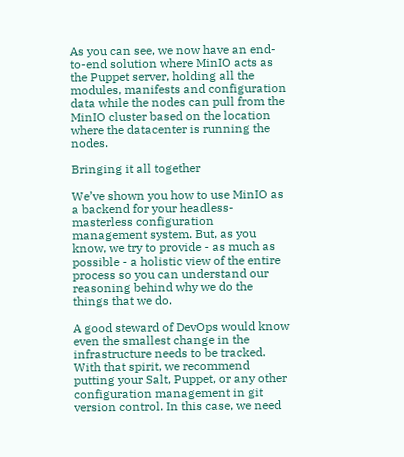As you can see, we now have an end-to-end solution where MinIO acts as the Puppet server, holding all the modules, manifests and configuration data while the nodes can pull from the MinIO cluster based on the location where the datacenter is running the nodes.

Bringing it all together

We’ve shown you how to use MinIO as a backend for your headless-masterless configuration management system. But, as you know, we try to provide - as much as possible - a holistic view of the entire process so you can understand our reasoning behind why we do the things that we do.

A good steward of DevOps would know even the smallest change in the infrastructure needs to be tracked. With that spirit, we recommend putting your Salt, Puppet, or any other configuration management in git version control. In this case, we need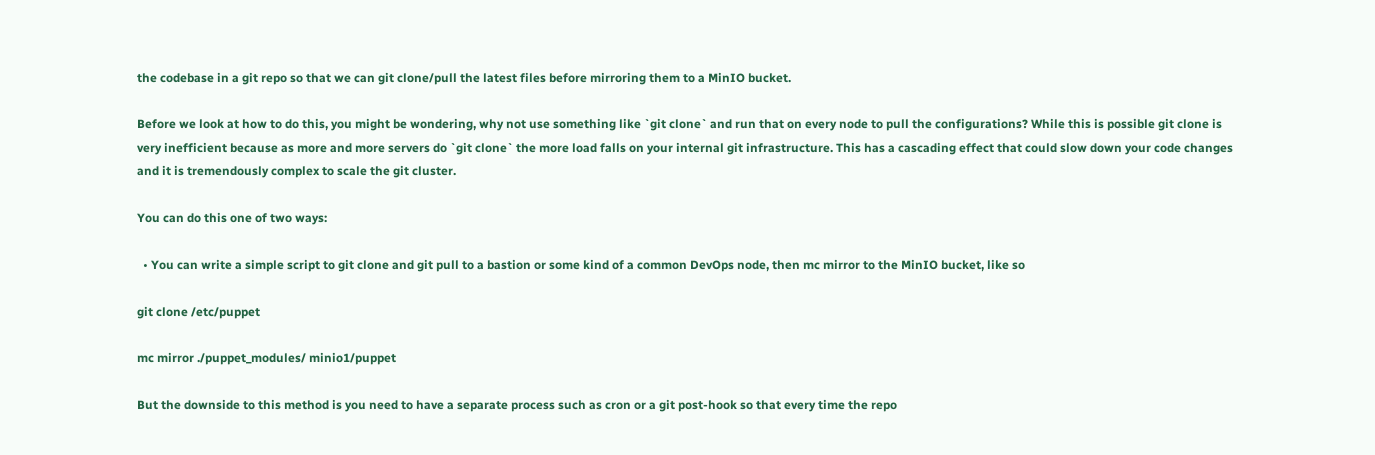the codebase in a git repo so that we can git clone/pull the latest files before mirroring them to a MinIO bucket.

Before we look at how to do this, you might be wondering, why not use something like `git clone` and run that on every node to pull the configurations? While this is possible git clone is very inefficient because as more and more servers do `git clone` the more load falls on your internal git infrastructure. This has a cascading effect that could slow down your code changes and it is tremendously complex to scale the git cluster.

You can do this one of two ways:

  • You can write a simple script to git clone and git pull to a bastion or some kind of a common DevOps node, then mc mirror to the MinIO bucket, like so

git clone /etc/puppet

mc mirror ./puppet_modules/ minio1/puppet

But the downside to this method is you need to have a separate process such as cron or a git post-hook so that every time the repo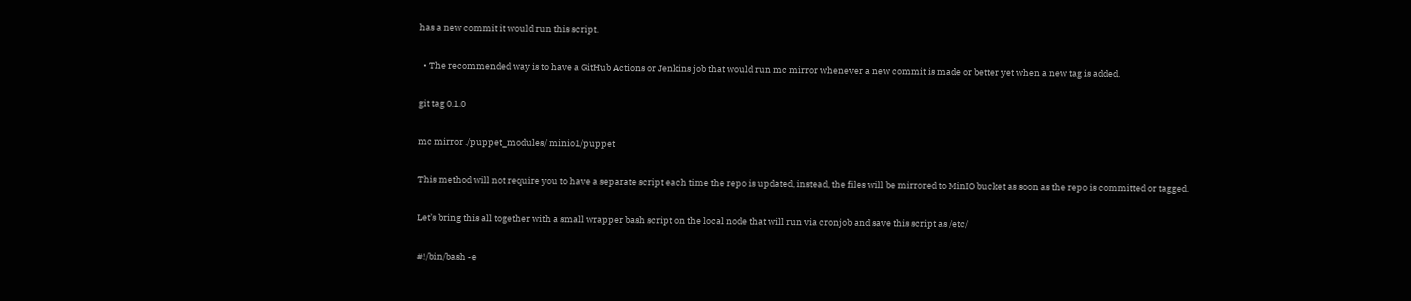has a new commit it would run this script.

  • The recommended way is to have a GitHub Actions or Jenkins job that would run mc mirror whenever a new commit is made or better yet when a new tag is added.

git tag 0.1.0

mc mirror ./puppet_modules/ minio1/puppet

This method will not require you to have a separate script each time the repo is updated, instead, the files will be mirrored to MinIO bucket as soon as the repo is committed or tagged.

Let’s bring this all together with a small wrapper bash script on the local node that will run via cronjob and save this script as /etc/

#!/bin/bash -e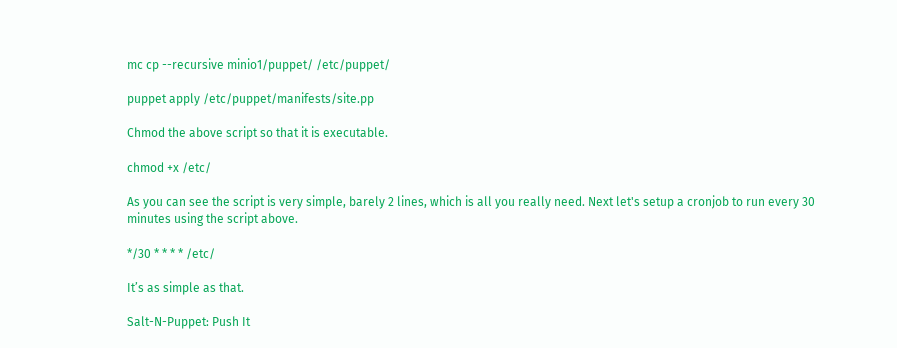mc cp --recursive minio1/puppet/ /etc/puppet/

puppet apply /etc/puppet/manifests/site.pp

Chmod the above script so that it is executable.

chmod +x /etc/

As you can see the script is very simple, barely 2 lines, which is all you really need. Next let's setup a cronjob to run every 30 minutes using the script above.

*/30 * * * * /etc/

It’s as simple as that.

Salt-N-Puppet: Push It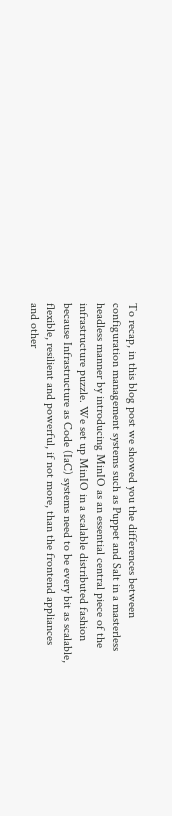To recap, in this blog post we showed you the differences between configuration management systems such as Puppet and Salt in a masterless headless manner by introducing MinIO as an essential central piece of the infrastructure puzzle. We set up MinIO in a scalable distributed fashion because Infrastructure as Code (IaC) systems need to be every bit as scalable, flexible, resilient and powerful, if not more, than the frontend appliances and other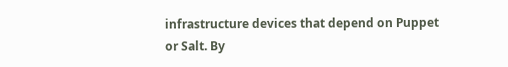infrastructure devices that depend on Puppet or Salt. By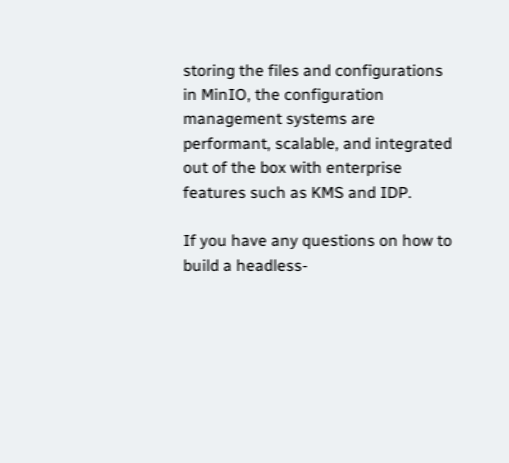storing the files and configurations in MinIO, the configuration management systems are performant, scalable, and integrated out of the box with enterprise features such as KMS and IDP.

If you have any questions on how to build a headless-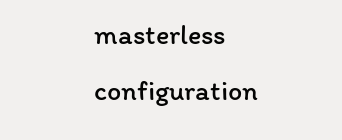masterless configuration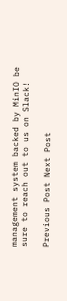management system backed by MinIO be sure to reach out to us on Slack!

Previous Post Next Post